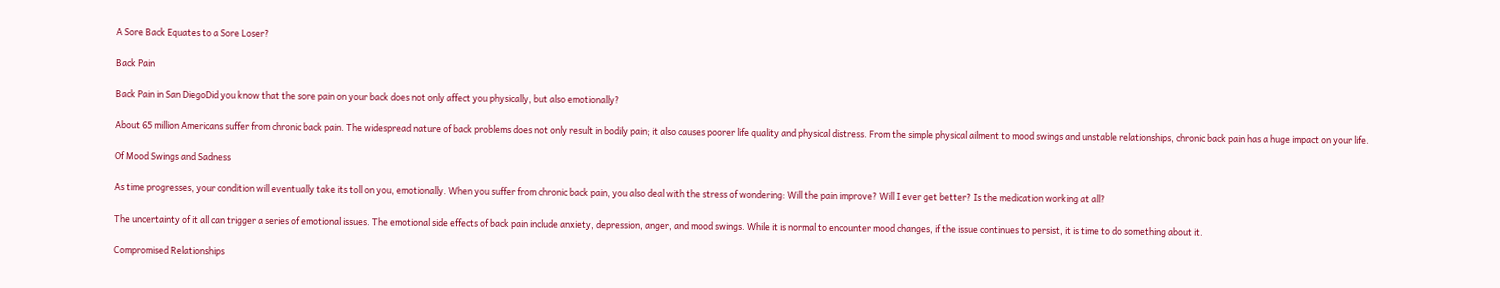A Sore Back Equates to a Sore Loser?

Back Pain

Back Pain in San DiegoDid you know that the sore pain on your back does not only affect you physically, but also emotionally?

About 65 million Americans suffer from chronic back pain. The widespread nature of back problems does not only result in bodily pain; it also causes poorer life quality and physical distress. From the simple physical ailment to mood swings and unstable relationships, chronic back pain has a huge impact on your life.

Of Mood Swings and Sadness

As time progresses, your condition will eventually take its toll on you, emotionally. When you suffer from chronic back pain, you also deal with the stress of wondering: Will the pain improve? Will I ever get better? Is the medication working at all?

The uncertainty of it all can trigger a series of emotional issues. The emotional side effects of back pain include anxiety, depression, anger, and mood swings. While it is normal to encounter mood changes, if the issue continues to persist, it is time to do something about it.

Compromised Relationships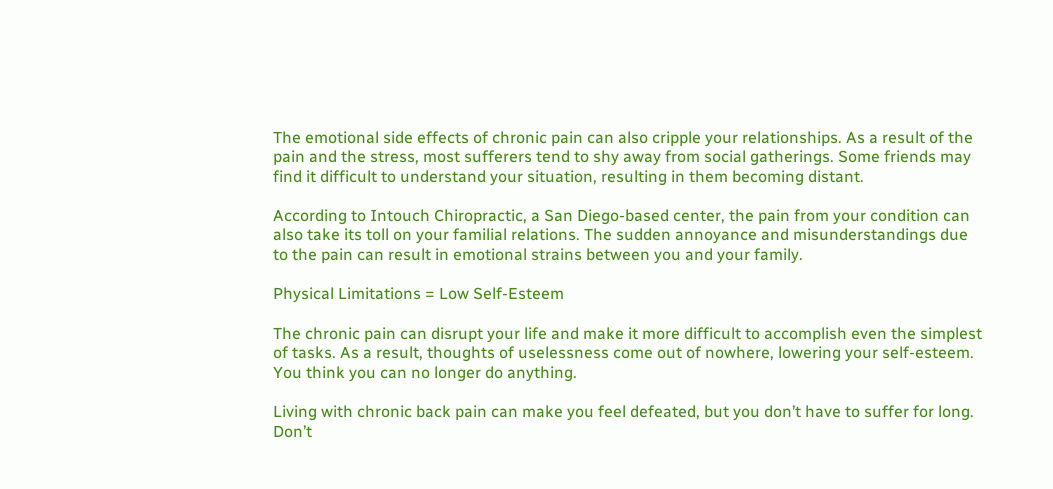The emotional side effects of chronic pain can also cripple your relationships. As a result of the pain and the stress, most sufferers tend to shy away from social gatherings. Some friends may find it difficult to understand your situation, resulting in them becoming distant.

According to Intouch Chiropractic, a San Diego-based center, the pain from your condition can also take its toll on your familial relations. The sudden annoyance and misunderstandings due to the pain can result in emotional strains between you and your family.

Physical Limitations = Low Self-Esteem

The chronic pain can disrupt your life and make it more difficult to accomplish even the simplest of tasks. As a result, thoughts of uselessness come out of nowhere, lowering your self-esteem. You think you can no longer do anything.

Living with chronic back pain can make you feel defeated, but you don’t have to suffer for long. Don’t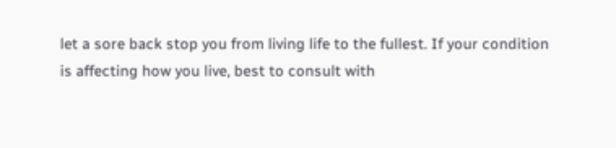let a sore back stop you from living life to the fullest. If your condition is affecting how you live, best to consult with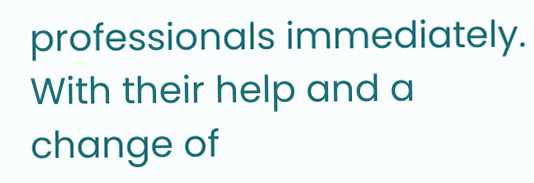professionals immediately. With their help and a change of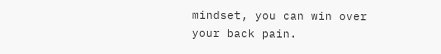mindset, you can win over your back pain.